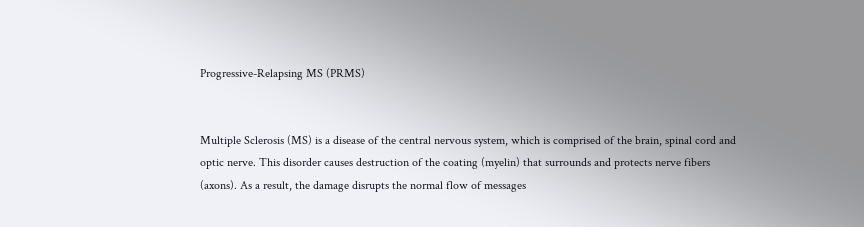Progressive-Relapsing MS (PRMS)


Multiple Sclerosis (MS) is a disease of the central nervous system, which is comprised of the brain, spinal cord and optic nerve. This disorder causes destruction of the coating (myelin) that surrounds and protects nerve fibers (axons). As a result, the damage disrupts the normal flow of messages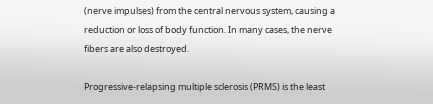(nerve impulses) from the central nervous system, causing a reduction or loss of body function. In many cases, the nerve fibers are also destroyed.

Progressive-relapsing multiple sclerosis (PRMS) is the least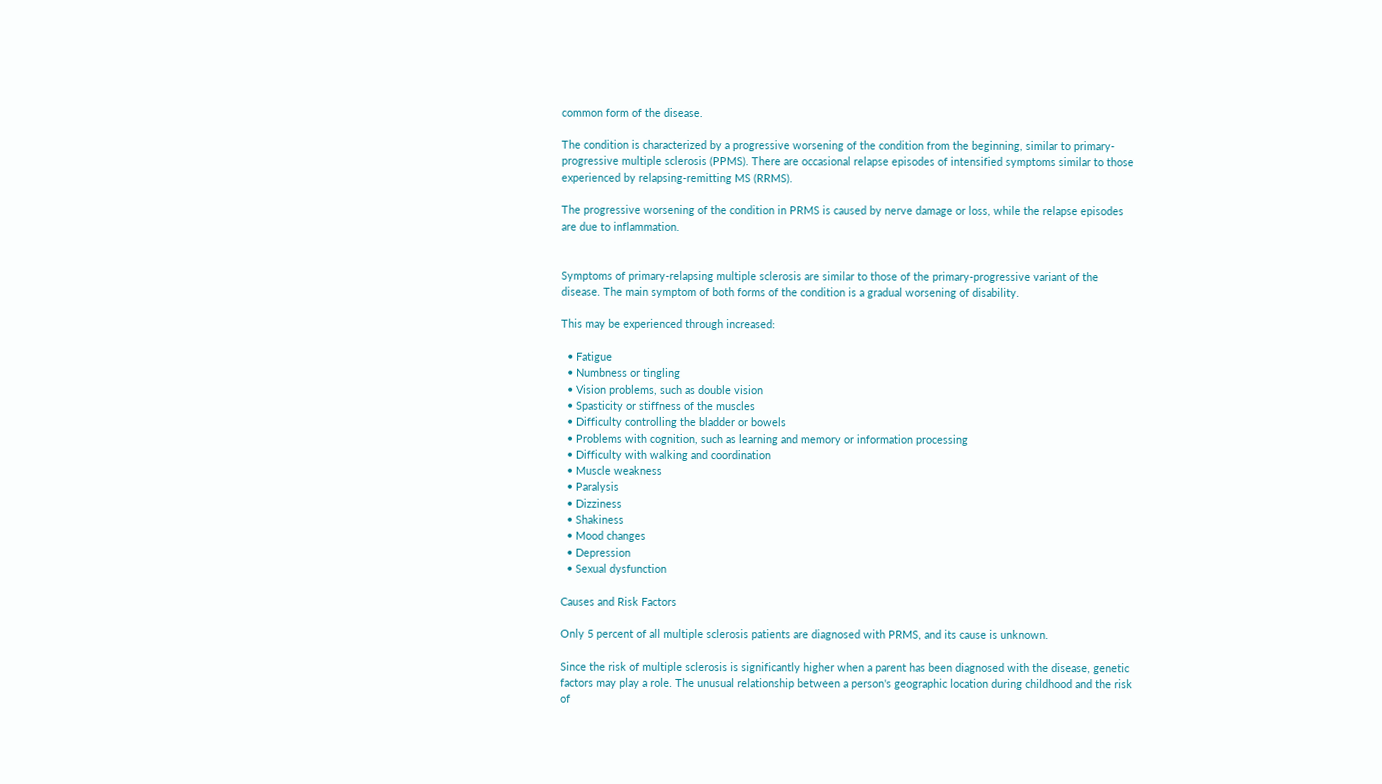common form of the disease.

The condition is characterized by a progressive worsening of the condition from the beginning, similar to primary-progressive multiple sclerosis (PPMS). There are occasional relapse episodes of intensified symptoms similar to those experienced by relapsing-remitting MS (RRMS).

The progressive worsening of the condition in PRMS is caused by nerve damage or loss, while the relapse episodes are due to inflammation.


Symptoms of primary-relapsing multiple sclerosis are similar to those of the primary-progressive variant of the disease. The main symptom of both forms of the condition is a gradual worsening of disability.

This may be experienced through increased:

  • Fatigue
  • Numbness or tingling
  • Vision problems, such as double vision
  • Spasticity or stiffness of the muscles
  • Difficulty controlling the bladder or bowels
  • Problems with cognition, such as learning and memory or information processing
  • Difficulty with walking and coordination
  • Muscle weakness
  • Paralysis
  • Dizziness
  • Shakiness
  • Mood changes
  • Depression
  • Sexual dysfunction

Causes and Risk Factors

Only 5 percent of all multiple sclerosis patients are diagnosed with PRMS, and its cause is unknown.

Since the risk of multiple sclerosis is significantly higher when a parent has been diagnosed with the disease, genetic factors may play a role. The unusual relationship between a person's geographic location during childhood and the risk of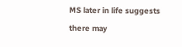MS later in life suggests there may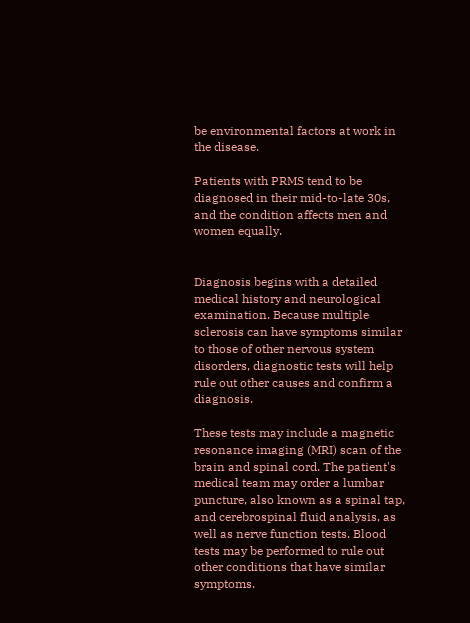be environmental factors at work in the disease.

Patients with PRMS tend to be diagnosed in their mid-to-late 30s, and the condition affects men and women equally.


Diagnosis begins with a detailed medical history and neurological examination. Because multiple sclerosis can have symptoms similar to those of other nervous system disorders, diagnostic tests will help rule out other causes and confirm a diagnosis.

These tests may include a magnetic resonance imaging (MRI) scan of the brain and spinal cord. The patient's medical team may order a lumbar puncture, also known as a spinal tap, and cerebrospinal fluid analysis, as well as nerve function tests. Blood tests may be performed to rule out other conditions that have similar symptoms.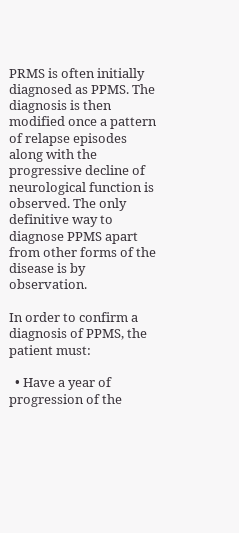PRMS is often initially diagnosed as PPMS. The diagnosis is then modified once a pattern of relapse episodes along with the progressive decline of neurological function is observed. The only definitive way to diagnose PPMS apart from other forms of the disease is by observation.

In order to confirm a diagnosis of PPMS, the patient must:

  • Have a year of progression of the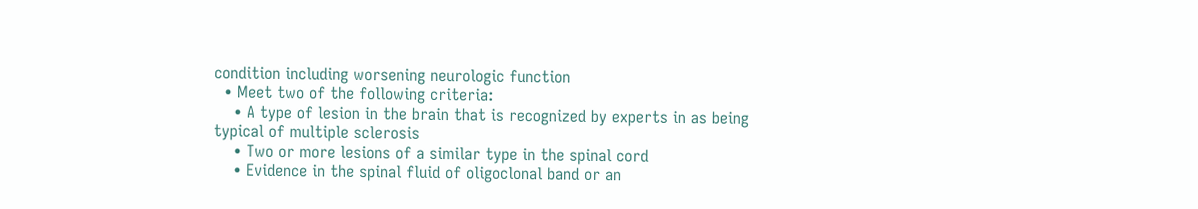condition including worsening neurologic function
  • Meet two of the following criteria:
    • A type of lesion in the brain that is recognized by experts in as being typical of multiple sclerosis
    • Two or more lesions of a similar type in the spinal cord
    • Evidence in the spinal fluid of oligoclonal band or an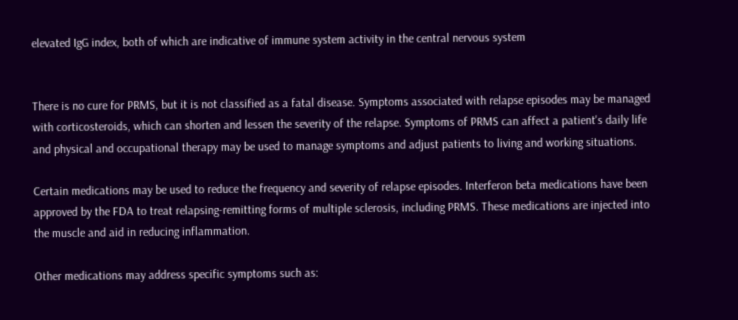elevated IgG index, both of which are indicative of immune system activity in the central nervous system


There is no cure for PRMS, but it is not classified as a fatal disease. Symptoms associated with relapse episodes may be managed with corticosteroids, which can shorten and lessen the severity of the relapse. Symptoms of PRMS can affect a patient's daily life and physical and occupational therapy may be used to manage symptoms and adjust patients to living and working situations.

Certain medications may be used to reduce the frequency and severity of relapse episodes. Interferon beta medications have been approved by the FDA to treat relapsing-remitting forms of multiple sclerosis, including PRMS. These medications are injected into the muscle and aid in reducing inflammation.

Other medications may address specific symptoms such as: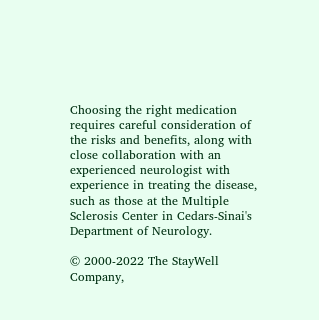Choosing the right medication requires careful consideration of the risks and benefits, along with close collaboration with an experienced neurologist with experience in treating the disease, such as those at the Multiple Sclerosis Center in Cedars-Sinai's Department of Neurology.

© 2000-2022 The StayWell Company,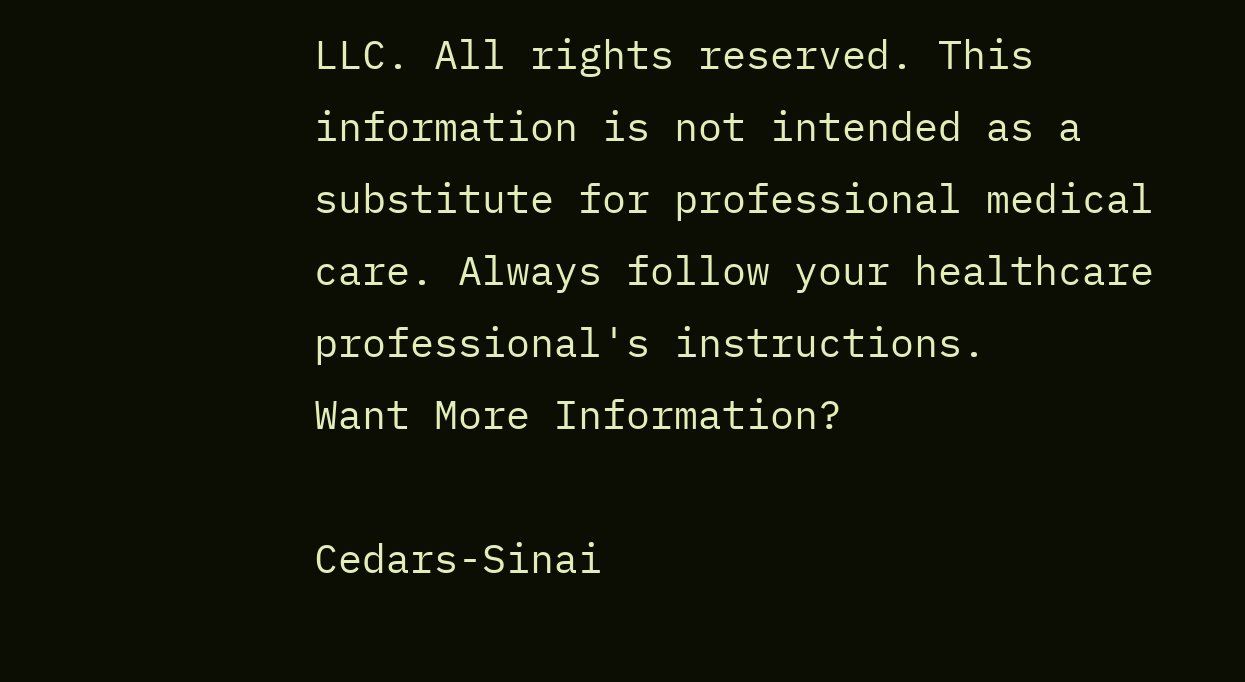LLC. All rights reserved. This information is not intended as a substitute for professional medical care. Always follow your healthcare professional's instructions.
Want More Information?

Cedars-Sinai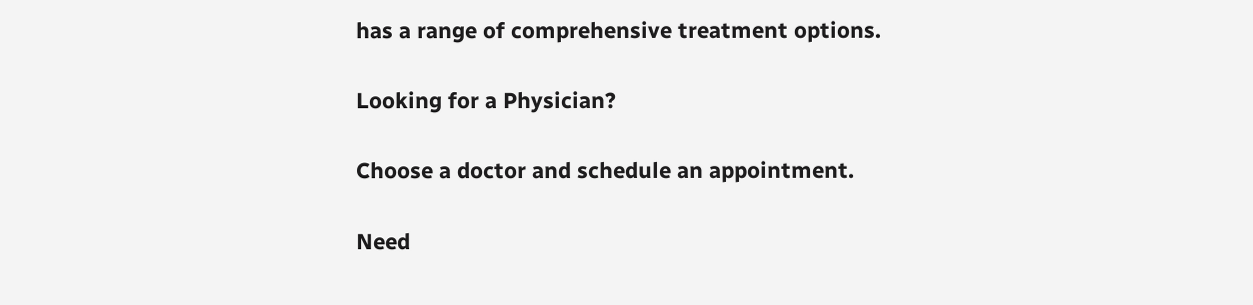has a range of comprehensive treatment options.

Looking for a Physician?

Choose a doctor and schedule an appointment.

Need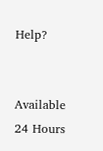Help?


Available 24 Hours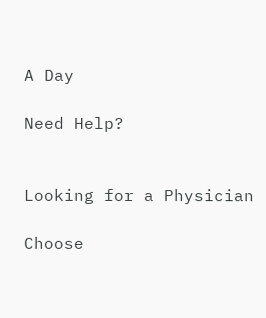A Day

Need Help?


Looking for a Physician

Choose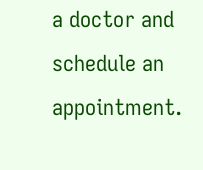a doctor and schedule an appointment.